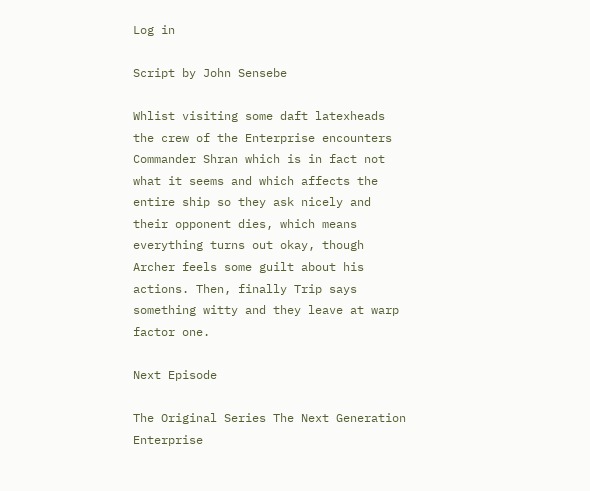Log in

Script by John Sensebe

Whlist visiting some daft latexheads the crew of the Enterprise encounters Commander Shran which is in fact not what it seems and which affects the entire ship so they ask nicely and their opponent dies, which means everything turns out okay, though Archer feels some guilt about his actions. Then, finally Trip says something witty and they leave at warp factor one.

Next Episode

The Original Series The Next Generation Enterprise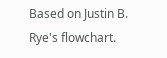Based on Justin B. Rye's flowchart.